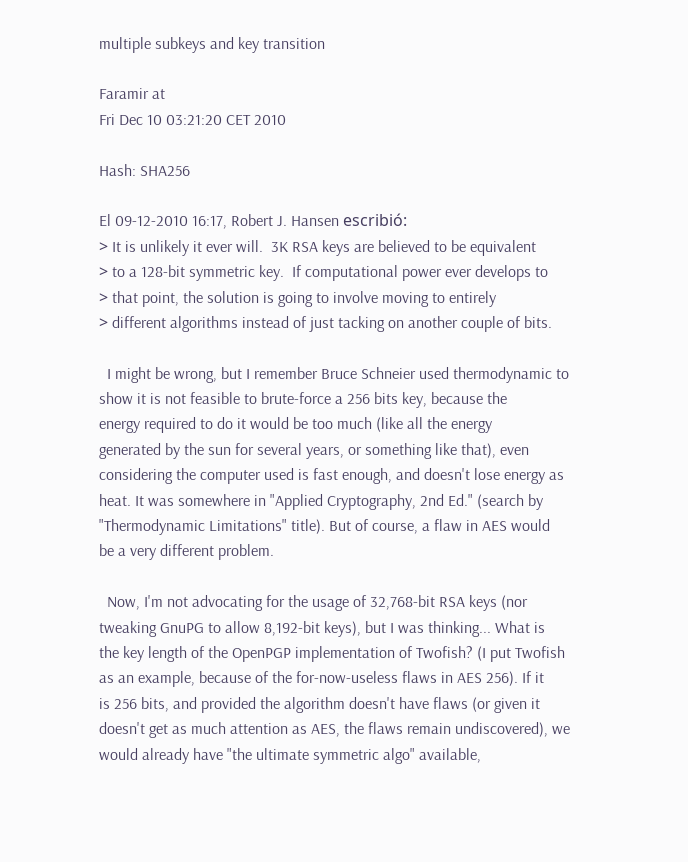multiple subkeys and key transition

Faramir at
Fri Dec 10 03:21:20 CET 2010

Hash: SHA256

El 09-12-2010 16:17, Robert J. Hansen escribió:
> It is unlikely it ever will.  3K RSA keys are believed to be equivalent
> to a 128-bit symmetric key.  If computational power ever develops to
> that point, the solution is going to involve moving to entirely
> different algorithms instead of just tacking on another couple of bits.

  I might be wrong, but I remember Bruce Schneier used thermodynamic to
show it is not feasible to brute-force a 256 bits key, because the
energy required to do it would be too much (like all the energy
generated by the sun for several years, or something like that), even
considering the computer used is fast enough, and doesn't lose energy as
heat. It was somewhere in "Applied Cryptography, 2nd Ed." (search by
"Thermodynamic Limitations" title). But of course, a flaw in AES would
be a very different problem.

  Now, I'm not advocating for the usage of 32,768-bit RSA keys (nor
tweaking GnuPG to allow 8,192-bit keys), but I was thinking... What is
the key length of the OpenPGP implementation of Twofish? (I put Twofish
as an example, because of the for-now-useless flaws in AES 256). If it
is 256 bits, and provided the algorithm doesn't have flaws (or given it
doesn't get as much attention as AES, the flaws remain undiscovered), we
would already have "the ultimate symmetric algo" available,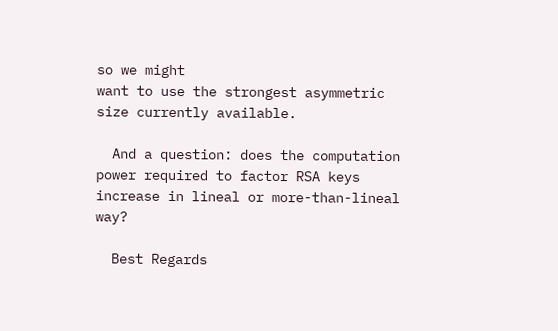so we might
want to use the strongest asymmetric size currently available.

  And a question: does the computation power required to factor RSA keys
increase in lineal or more-than-lineal way?

  Best Regards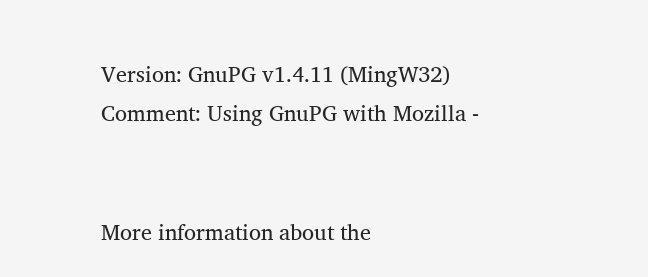Version: GnuPG v1.4.11 (MingW32)
Comment: Using GnuPG with Mozilla -


More information about the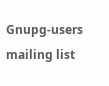Gnupg-users mailing list